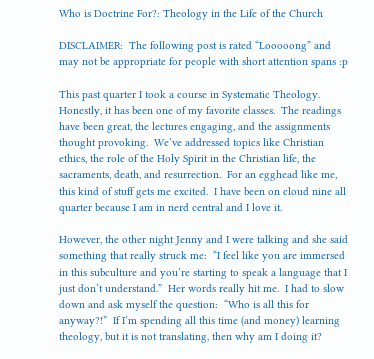Who is Doctrine For?: Theology in the Life of the Church

DISCLAIMER:  The following post is rated “Looooong” and may not be appropriate for people with short attention spans :p

This past quarter I took a course in Systematic Theology.  Honestly, it has been one of my favorite classes.  The readings have been great, the lectures engaging, and the assignments thought provoking.  We’ve addressed topics like Christian ethics, the role of the Holy Spirit in the Christian life, the sacraments, death, and resurrection.  For an egghead like me, this kind of stuff gets me excited.  I have been on cloud nine all quarter because I am in nerd central and I love it.

However, the other night Jenny and I were talking and she said something that really struck me:  “I feel like you are immersed in this subculture and you’re starting to speak a language that I just don’t understand.”  Her words really hit me.  I had to slow down and ask myself the question:  “Who is all this for anyway?!”  If I’m spending all this time (and money) learning theology, but it is not translating, then why am I doing it?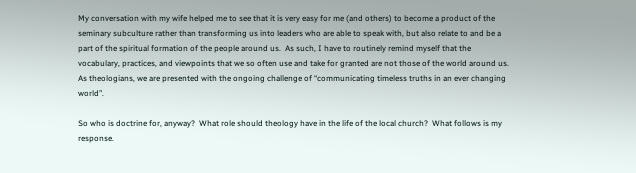My conversation with my wife helped me to see that it is very easy for me (and others) to become a product of the seminary subculture rather than transforming us into leaders who are able to speak with, but also relate to and be a part of the spiritual formation of the people around us.  As such, I have to routinely remind myself that the vocabulary, practices, and viewpoints that we so often use and take for granted are not those of the world around us.  As theologians, we are presented with the ongoing challenge of “communicating timeless truths in an ever changing world”.

So who is doctrine for, anyway?  What role should theology have in the life of the local church?  What follows is my response.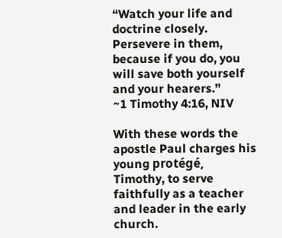“Watch your life and doctrine closely. Persevere in them, because if you do, you will save both yourself and your hearers.”
~1 Timothy 4:16, NIV

With these words the apostle Paul charges his young protégé, Timothy, to serve faithfully as a teacher and leader in the early church.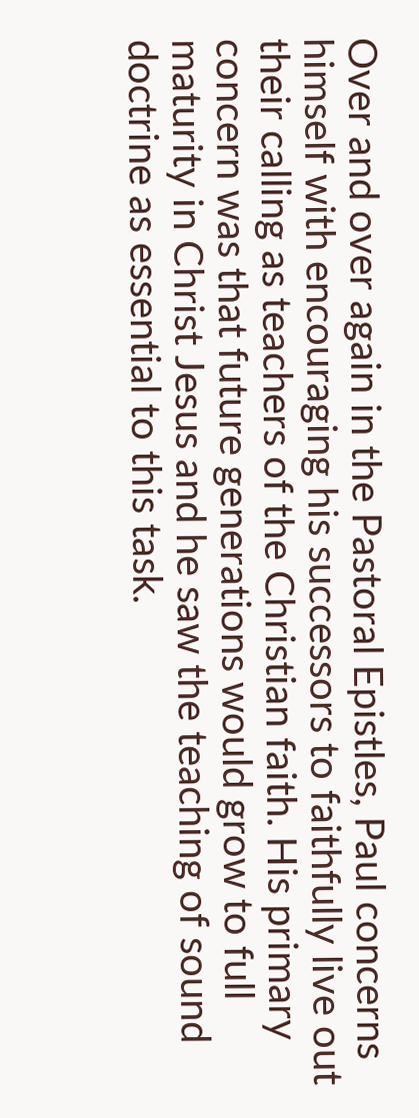Over and over again in the Pastoral Epistles, Paul concerns himself with encouraging his successors to faithfully live out their calling as teachers of the Christian faith. His primary concern was that future generations would grow to full maturity in Christ Jesus and he saw the teaching of sound doctrine as essential to this task.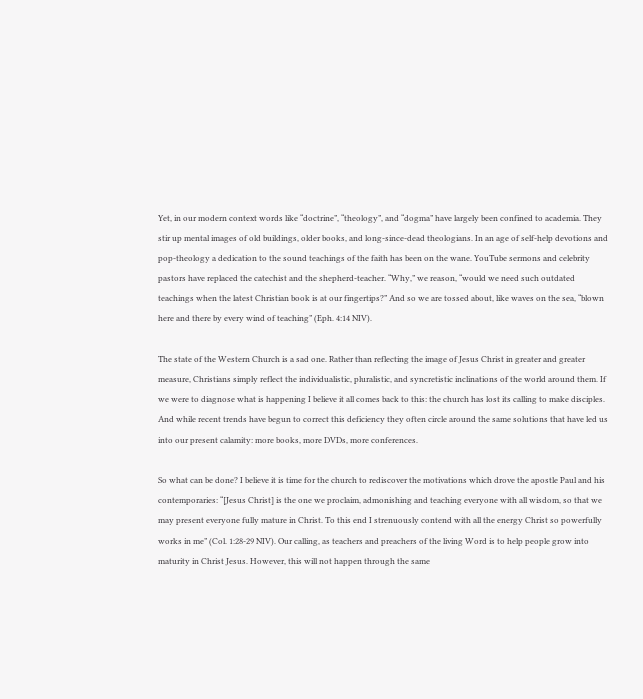Yet, in our modern context words like “doctrine”, “theology”, and “dogma” have largely been confined to academia. They stir up mental images of old buildings, older books, and long-since-dead theologians. In an age of self-help devotions and pop-theology a dedication to the sound teachings of the faith has been on the wane. YouTube sermons and celebrity pastors have replaced the catechist and the shepherd-teacher. “Why,” we reason, “would we need such outdated teachings when the latest Christian book is at our fingertips?” And so we are tossed about, like waves on the sea, “blown here and there by every wind of teaching” (Eph. 4:14 NIV).

The state of the Western Church is a sad one. Rather than reflecting the image of Jesus Christ in greater and greater measure, Christians simply reflect the individualistic, pluralistic, and syncretistic inclinations of the world around them. If we were to diagnose what is happening I believe it all comes back to this: the church has lost its calling to make disciples. And while recent trends have begun to correct this deficiency they often circle around the same solutions that have led us into our present calamity: more books, more DVDs, more conferences.

So what can be done? I believe it is time for the church to rediscover the motivations which drove the apostle Paul and his contemporaries: “[Jesus Christ] is the one we proclaim, admonishing and teaching everyone with all wisdom, so that we may present everyone fully mature in Christ. To this end I strenuously contend with all the energy Christ so powerfully works in me” (Col. 1:28-29 NIV). Our calling, as teachers and preachers of the living Word is to help people grow into maturity in Christ Jesus. However, this will not happen through the same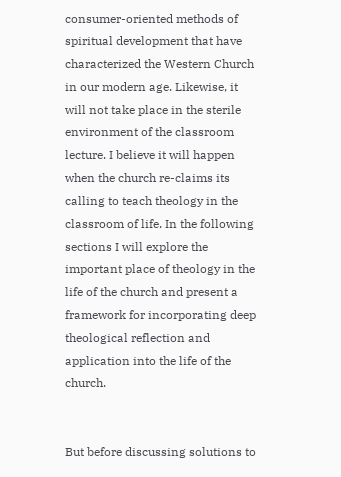consumer-oriented methods of spiritual development that have characterized the Western Church in our modern age. Likewise, it will not take place in the sterile environment of the classroom lecture. I believe it will happen when the church re-claims its calling to teach theology in the classroom of life. In the following sections I will explore the important place of theology in the life of the church and present a framework for incorporating deep theological reflection and application into the life of the church.


But before discussing solutions to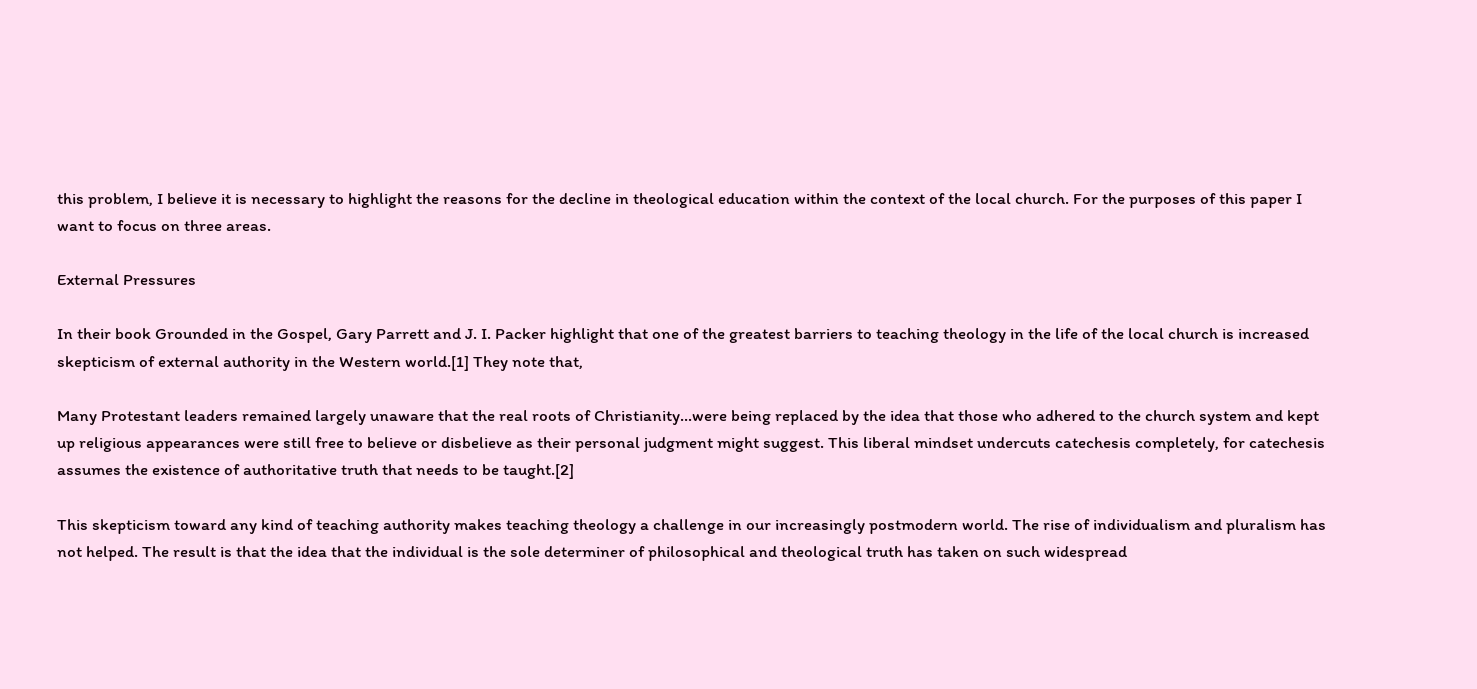this problem, I believe it is necessary to highlight the reasons for the decline in theological education within the context of the local church. For the purposes of this paper I want to focus on three areas.

External Pressures

In their book Grounded in the Gospel, Gary Parrett and J. I. Packer highlight that one of the greatest barriers to teaching theology in the life of the local church is increased skepticism of external authority in the Western world.[1] They note that,

Many Protestant leaders remained largely unaware that the real roots of Christianity…were being replaced by the idea that those who adhered to the church system and kept up religious appearances were still free to believe or disbelieve as their personal judgment might suggest. This liberal mindset undercuts catechesis completely, for catechesis assumes the existence of authoritative truth that needs to be taught.[2]

This skepticism toward any kind of teaching authority makes teaching theology a challenge in our increasingly postmodern world. The rise of individualism and pluralism has not helped. The result is that the idea that the individual is the sole determiner of philosophical and theological truth has taken on such widespread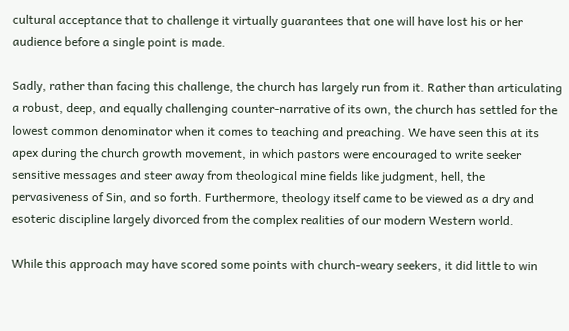cultural acceptance that to challenge it virtually guarantees that one will have lost his or her audience before a single point is made.

Sadly, rather than facing this challenge, the church has largely run from it. Rather than articulating a robust, deep, and equally challenging counter-narrative of its own, the church has settled for the lowest common denominator when it comes to teaching and preaching. We have seen this at its apex during the church growth movement, in which pastors were encouraged to write seeker sensitive messages and steer away from theological mine fields like judgment, hell, the pervasiveness of Sin, and so forth. Furthermore, theology itself came to be viewed as a dry and esoteric discipline largely divorced from the complex realities of our modern Western world.

While this approach may have scored some points with church-weary seekers, it did little to win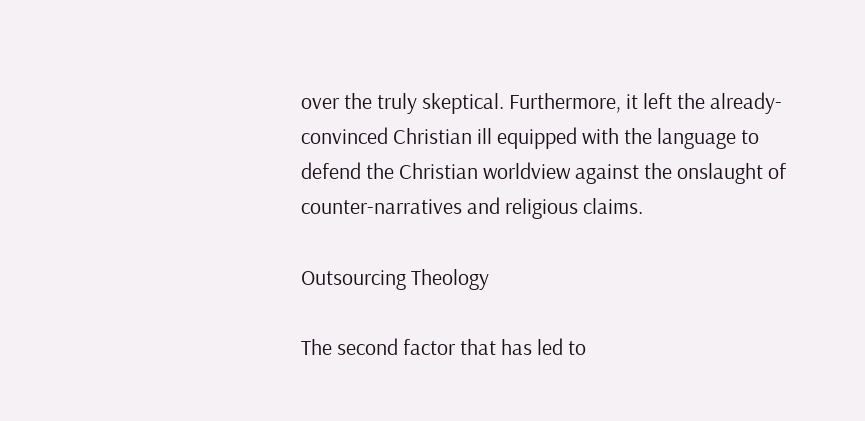over the truly skeptical. Furthermore, it left the already-convinced Christian ill equipped with the language to defend the Christian worldview against the onslaught of counter-narratives and religious claims.

Outsourcing Theology

The second factor that has led to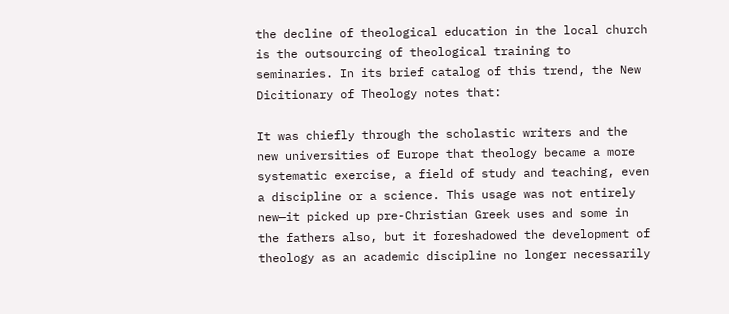the decline of theological education in the local church is the outsourcing of theological training to seminaries. In its brief catalog of this trend, the New Dicitionary of Theology notes that:

It was chiefly through the scholastic writers and the new universities of Europe that theology became a more systematic exercise, a field of study and teaching, even a discipline or a science. This usage was not entirely new—it picked up pre-Christian Greek uses and some in the fathers also, but it foreshadowed the development of theology as an academic discipline no longer necessarily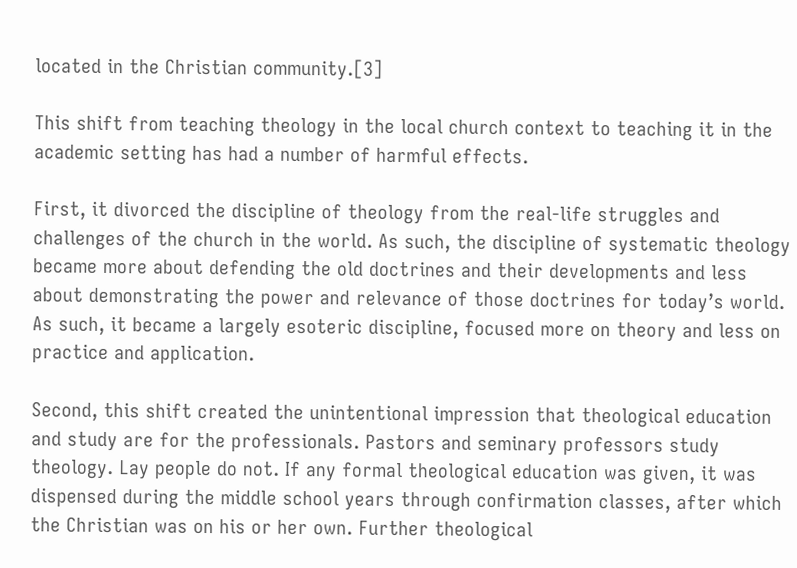located in the Christian community.[3]

This shift from teaching theology in the local church context to teaching it in the academic setting has had a number of harmful effects.

First, it divorced the discipline of theology from the real-life struggles and challenges of the church in the world. As such, the discipline of systematic theology became more about defending the old doctrines and their developments and less about demonstrating the power and relevance of those doctrines for today’s world. As such, it became a largely esoteric discipline, focused more on theory and less on practice and application.

Second, this shift created the unintentional impression that theological education and study are for the professionals. Pastors and seminary professors study theology. Lay people do not. If any formal theological education was given, it was dispensed during the middle school years through confirmation classes, after which the Christian was on his or her own. Further theological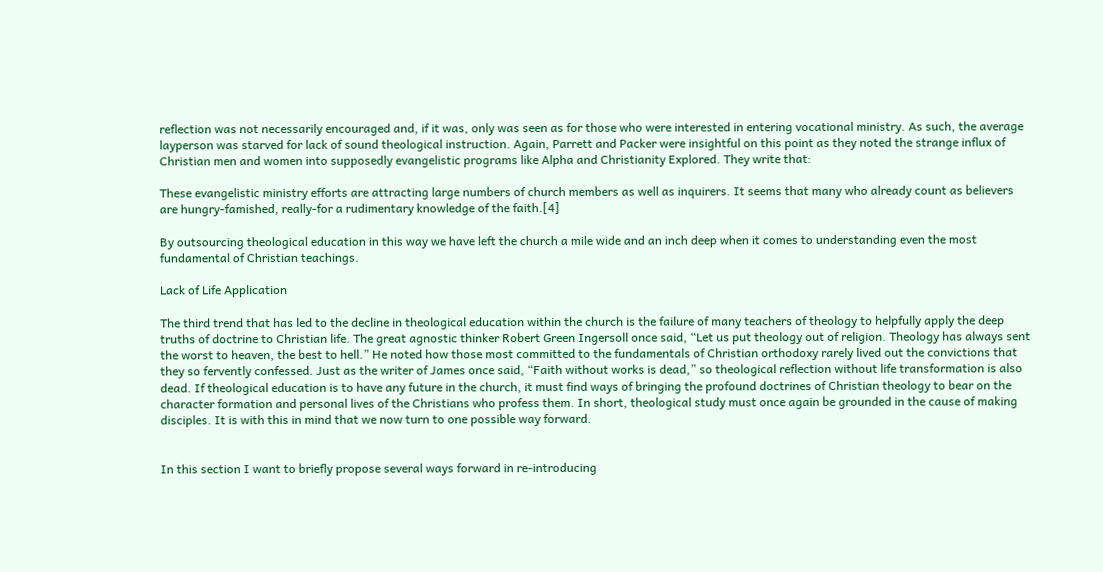reflection was not necessarily encouraged and, if it was, only was seen as for those who were interested in entering vocational ministry. As such, the average layperson was starved for lack of sound theological instruction. Again, Parrett and Packer were insightful on this point as they noted the strange influx of Christian men and women into supposedly evangelistic programs like Alpha and Christianity Explored. They write that:

These evangelistic ministry efforts are attracting large numbers of church members as well as inquirers. It seems that many who already count as believers are hungry-famished, really-for a rudimentary knowledge of the faith.[4]

By outsourcing theological education in this way we have left the church a mile wide and an inch deep when it comes to understanding even the most fundamental of Christian teachings.

Lack of Life Application

The third trend that has led to the decline in theological education within the church is the failure of many teachers of theology to helpfully apply the deep truths of doctrine to Christian life. The great agnostic thinker Robert Green Ingersoll once said, “Let us put theology out of religion. Theology has always sent the worst to heaven, the best to hell.” He noted how those most committed to the fundamentals of Christian orthodoxy rarely lived out the convictions that they so fervently confessed. Just as the writer of James once said, “Faith without works is dead,” so theological reflection without life transformation is also dead. If theological education is to have any future in the church, it must find ways of bringing the profound doctrines of Christian theology to bear on the character formation and personal lives of the Christians who profess them. In short, theological study must once again be grounded in the cause of making disciples. It is with this in mind that we now turn to one possible way forward.


In this section I want to briefly propose several ways forward in re-introducing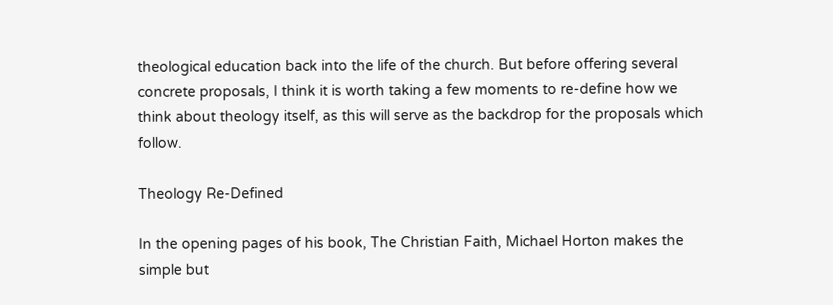theological education back into the life of the church. But before offering several concrete proposals, I think it is worth taking a few moments to re-define how we think about theology itself, as this will serve as the backdrop for the proposals which follow.

Theology Re-Defined

In the opening pages of his book, The Christian Faith, Michael Horton makes the simple but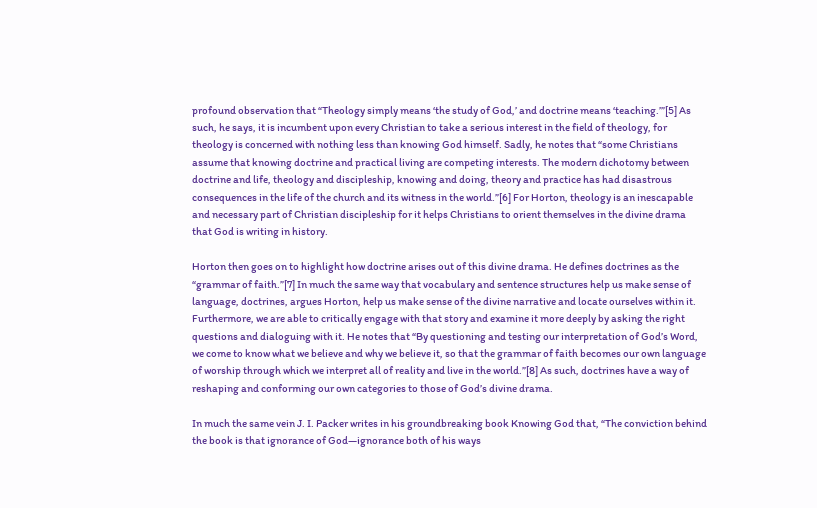profound observation that “Theology simply means ‘the study of God,’ and doctrine means ‘teaching.’”[5] As such, he says, it is incumbent upon every Christian to take a serious interest in the field of theology, for theology is concerned with nothing less than knowing God himself. Sadly, he notes that “some Christians assume that knowing doctrine and practical living are competing interests. The modern dichotomy between doctrine and life, theology and discipleship, knowing and doing, theory and practice has had disastrous consequences in the life of the church and its witness in the world.”[6] For Horton, theology is an inescapable and necessary part of Christian discipleship for it helps Christians to orient themselves in the divine drama that God is writing in history.

Horton then goes on to highlight how doctrine arises out of this divine drama. He defines doctrines as the “grammar of faith.”[7] In much the same way that vocabulary and sentence structures help us make sense of language, doctrines, argues Horton, help us make sense of the divine narrative and locate ourselves within it. Furthermore, we are able to critically engage with that story and examine it more deeply by asking the right questions and dialoguing with it. He notes that “By questioning and testing our interpretation of God’s Word, we come to know what we believe and why we believe it, so that the grammar of faith becomes our own language of worship through which we interpret all of reality and live in the world.”[8] As such, doctrines have a way of reshaping and conforming our own categories to those of God’s divine drama.

In much the same vein J. I. Packer writes in his groundbreaking book Knowing God that, “The conviction behind the book is that ignorance of God—ignorance both of his ways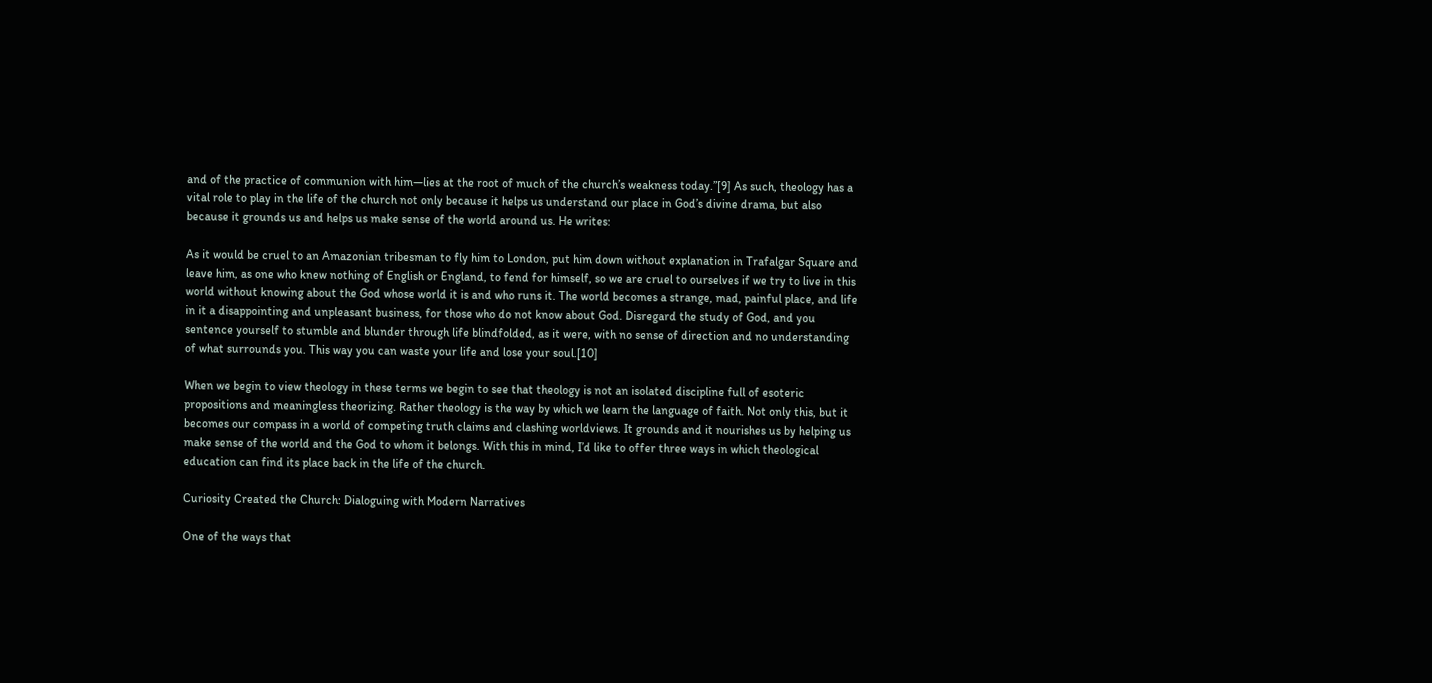and of the practice of communion with him—lies at the root of much of the church’s weakness today.”[9] As such, theology has a vital role to play in the life of the church not only because it helps us understand our place in God’s divine drama, but also because it grounds us and helps us make sense of the world around us. He writes:

As it would be cruel to an Amazonian tribesman to fly him to London, put him down without explanation in Trafalgar Square and leave him, as one who knew nothing of English or England, to fend for himself, so we are cruel to ourselves if we try to live in this world without knowing about the God whose world it is and who runs it. The world becomes a strange, mad, painful place, and life in it a disappointing and unpleasant business, for those who do not know about God. Disregard the study of God, and you sentence yourself to stumble and blunder through life blindfolded, as it were, with no sense of direction and no understanding of what surrounds you. This way you can waste your life and lose your soul.[10]

When we begin to view theology in these terms we begin to see that theology is not an isolated discipline full of esoteric propositions and meaningless theorizing. Rather theology is the way by which we learn the language of faith. Not only this, but it becomes our compass in a world of competing truth claims and clashing worldviews. It grounds and it nourishes us by helping us make sense of the world and the God to whom it belongs. With this in mind, I’d like to offer three ways in which theological education can find its place back in the life of the church.

Curiosity Created the Church: Dialoguing with Modern Narratives

One of the ways that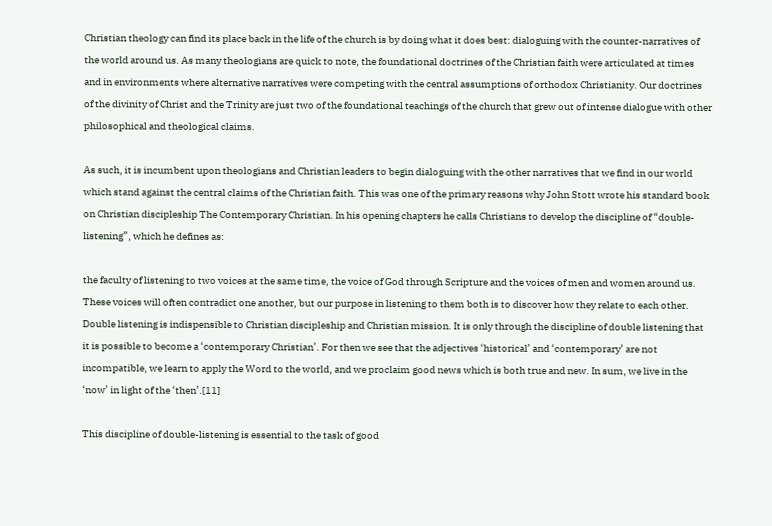Christian theology can find its place back in the life of the church is by doing what it does best: dialoguing with the counter-narratives of the world around us. As many theologians are quick to note, the foundational doctrines of the Christian faith were articulated at times and in environments where alternative narratives were competing with the central assumptions of orthodox Christianity. Our doctrines of the divinity of Christ and the Trinity are just two of the foundational teachings of the church that grew out of intense dialogue with other philosophical and theological claims.

As such, it is incumbent upon theologians and Christian leaders to begin dialoguing with the other narratives that we find in our world which stand against the central claims of the Christian faith. This was one of the primary reasons why John Stott wrote his standard book on Christian discipleship The Contemporary Christian. In his opening chapters he calls Christians to develop the discipline of “double-listening”, which he defines as:

the faculty of listening to two voices at the same time, the voice of God through Scripture and the voices of men and women around us. These voices will often contradict one another, but our purpose in listening to them both is to discover how they relate to each other. Double listening is indispensible to Christian discipleship and Christian mission. It is only through the discipline of double listening that it is possible to become a ‘contemporary Christian’. For then we see that the adjectives ‘historical’ and ‘contemporary’ are not incompatible, we learn to apply the Word to the world, and we proclaim good news which is both true and new. In sum, we live in the ‘now’ in light of the ‘then’.[11]

This discipline of double-listening is essential to the task of good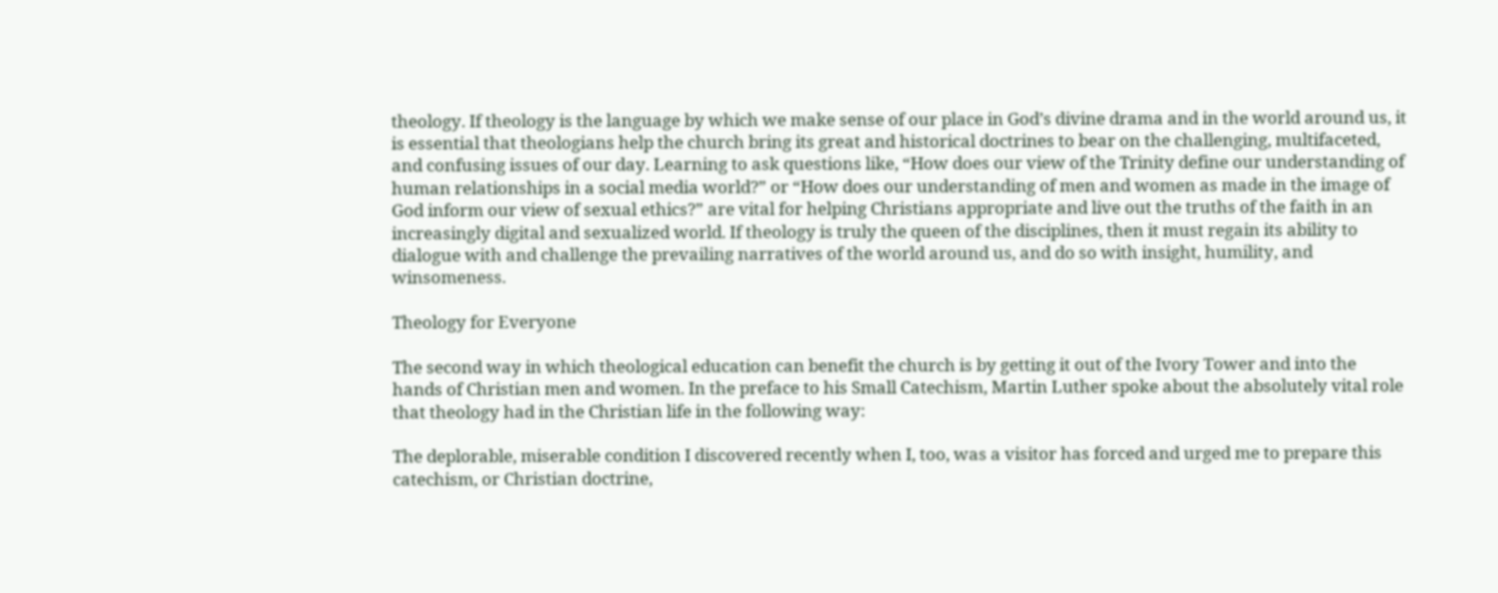theology. If theology is the language by which we make sense of our place in God’s divine drama and in the world around us, it is essential that theologians help the church bring its great and historical doctrines to bear on the challenging, multifaceted, and confusing issues of our day. Learning to ask questions like, “How does our view of the Trinity define our understanding of human relationships in a social media world?” or “How does our understanding of men and women as made in the image of God inform our view of sexual ethics?” are vital for helping Christians appropriate and live out the truths of the faith in an increasingly digital and sexualized world. If theology is truly the queen of the disciplines, then it must regain its ability to dialogue with and challenge the prevailing narratives of the world around us, and do so with insight, humility, and winsomeness.

Theology for Everyone

The second way in which theological education can benefit the church is by getting it out of the Ivory Tower and into the hands of Christian men and women. In the preface to his Small Catechism, Martin Luther spoke about the absolutely vital role that theology had in the Christian life in the following way:

The deplorable, miserable condition I discovered recently when I, too, was a visitor has forced and urged me to prepare this catechism, or Christian doctrine,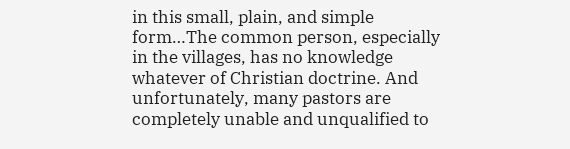in this small, plain, and simple form…The common person, especially in the villages, has no knowledge whatever of Christian doctrine. And unfortunately, many pastors are completely unable and unqualified to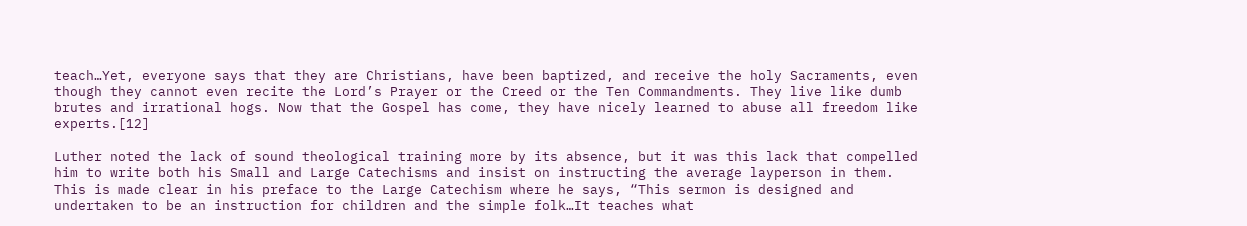teach…Yet, everyone says that they are Christians, have been baptized, and receive the holy Sacraments, even though they cannot even recite the Lord’s Prayer or the Creed or the Ten Commandments. They live like dumb brutes and irrational hogs. Now that the Gospel has come, they have nicely learned to abuse all freedom like experts.[12]

Luther noted the lack of sound theological training more by its absence, but it was this lack that compelled him to write both his Small and Large Catechisms and insist on instructing the average layperson in them. This is made clear in his preface to the Large Catechism where he says, “This sermon is designed and undertaken to be an instruction for children and the simple folk…It teaches what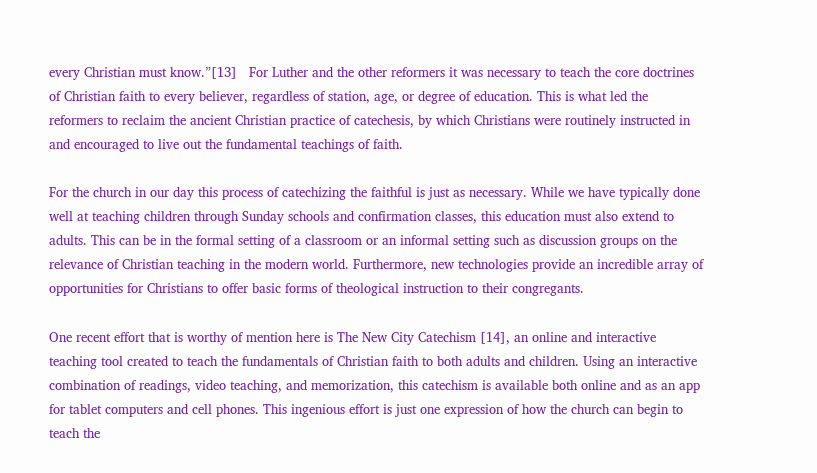every Christian must know.”[13]   For Luther and the other reformers it was necessary to teach the core doctrines of Christian faith to every believer, regardless of station, age, or degree of education. This is what led the reformers to reclaim the ancient Christian practice of catechesis, by which Christians were routinely instructed in and encouraged to live out the fundamental teachings of faith.

For the church in our day this process of catechizing the faithful is just as necessary. While we have typically done well at teaching children through Sunday schools and confirmation classes, this education must also extend to adults. This can be in the formal setting of a classroom or an informal setting such as discussion groups on the relevance of Christian teaching in the modern world. Furthermore, new technologies provide an incredible array of opportunities for Christians to offer basic forms of theological instruction to their congregants.

One recent effort that is worthy of mention here is The New City Catechism [14], an online and interactive teaching tool created to teach the fundamentals of Christian faith to both adults and children. Using an interactive combination of readings, video teaching, and memorization, this catechism is available both online and as an app for tablet computers and cell phones. This ingenious effort is just one expression of how the church can begin to teach the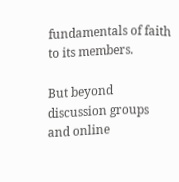fundamentals of faith to its members.

But beyond discussion groups and online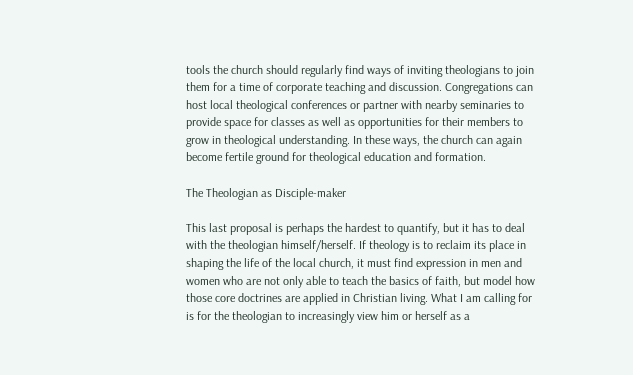tools the church should regularly find ways of inviting theologians to join them for a time of corporate teaching and discussion. Congregations can host local theological conferences or partner with nearby seminaries to provide space for classes as well as opportunities for their members to grow in theological understanding. In these ways, the church can again become fertile ground for theological education and formation.

The Theologian as Disciple-maker

This last proposal is perhaps the hardest to quantify, but it has to deal with the theologian himself/herself. If theology is to reclaim its place in shaping the life of the local church, it must find expression in men and women who are not only able to teach the basics of faith, but model how those core doctrines are applied in Christian living. What I am calling for is for the theologian to increasingly view him or herself as a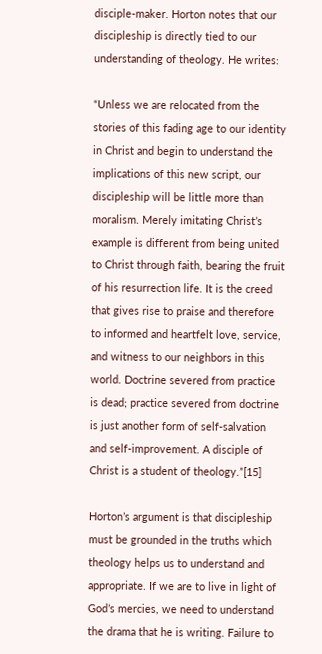disciple-maker. Horton notes that our discipleship is directly tied to our understanding of theology. He writes:

“Unless we are relocated from the stories of this fading age to our identity in Christ and begin to understand the implications of this new script, our discipleship will be little more than moralism. Merely imitating Christ’s example is different from being united to Christ through faith, bearing the fruit of his resurrection life. It is the creed that gives rise to praise and therefore to informed and heartfelt love, service, and witness to our neighbors in this world. Doctrine severed from practice is dead; practice severed from doctrine is just another form of self-salvation and self-improvement. A disciple of Christ is a student of theology.”[15]

Horton’s argument is that discipleship must be grounded in the truths which theology helps us to understand and appropriate. If we are to live in light of God’s mercies, we need to understand the drama that he is writing. Failure to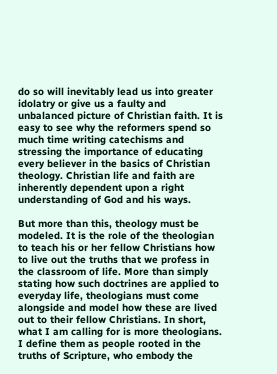do so will inevitably lead us into greater idolatry or give us a faulty and unbalanced picture of Christian faith. It is easy to see why the reformers spend so much time writing catechisms and stressing the importance of educating every believer in the basics of Christian theology. Christian life and faith are inherently dependent upon a right understanding of God and his ways.

But more than this, theology must be modeled. It is the role of the theologian to teach his or her fellow Christians how to live out the truths that we profess in the classroom of life. More than simply stating how such doctrines are applied to everyday life, theologians must come alongside and model how these are lived out to their fellow Christians. In short, what I am calling for is more theologians. I define them as people rooted in the truths of Scripture, who embody the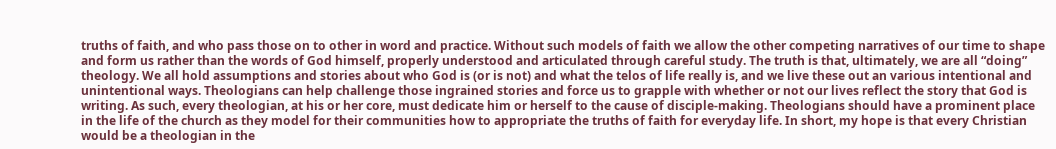truths of faith, and who pass those on to other in word and practice. Without such models of faith we allow the other competing narratives of our time to shape and form us rather than the words of God himself, properly understood and articulated through careful study. The truth is that, ultimately, we are all “doing” theology. We all hold assumptions and stories about who God is (or is not) and what the telos of life really is, and we live these out an various intentional and unintentional ways. Theologians can help challenge those ingrained stories and force us to grapple with whether or not our lives reflect the story that God is writing. As such, every theologian, at his or her core, must dedicate him or herself to the cause of disciple-making. Theologians should have a prominent place in the life of the church as they model for their communities how to appropriate the truths of faith for everyday life. In short, my hope is that every Christian would be a theologian in the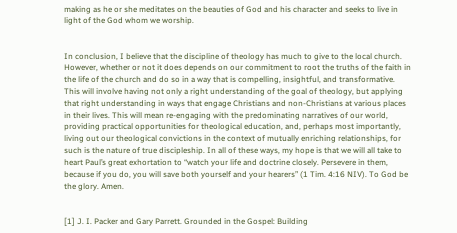making as he or she meditates on the beauties of God and his character and seeks to live in light of the God whom we worship.


In conclusion, I believe that the discipline of theology has much to give to the local church. However, whether or not it does depends on our commitment to root the truths of the faith in the life of the church and do so in a way that is compelling, insightful, and transformative. This will involve having not only a right understanding of the goal of theology, but applying that right understanding in ways that engage Christians and non-Christians at various places in their lives. This will mean re-engaging with the predominating narratives of our world, providing practical opportunities for theological education, and, perhaps most importantly, living out our theological convictions in the context of mutually enriching relationships, for such is the nature of true discipleship. In all of these ways, my hope is that we will all take to heart Paul’s great exhortation to “watch your life and doctrine closely. Persevere in them, because if you do, you will save both yourself and your hearers” (1 Tim. 4:16 NIV). To God be the glory. Amen.


[1] J. I. Packer and Gary Parrett. Grounded in the Gospel: Building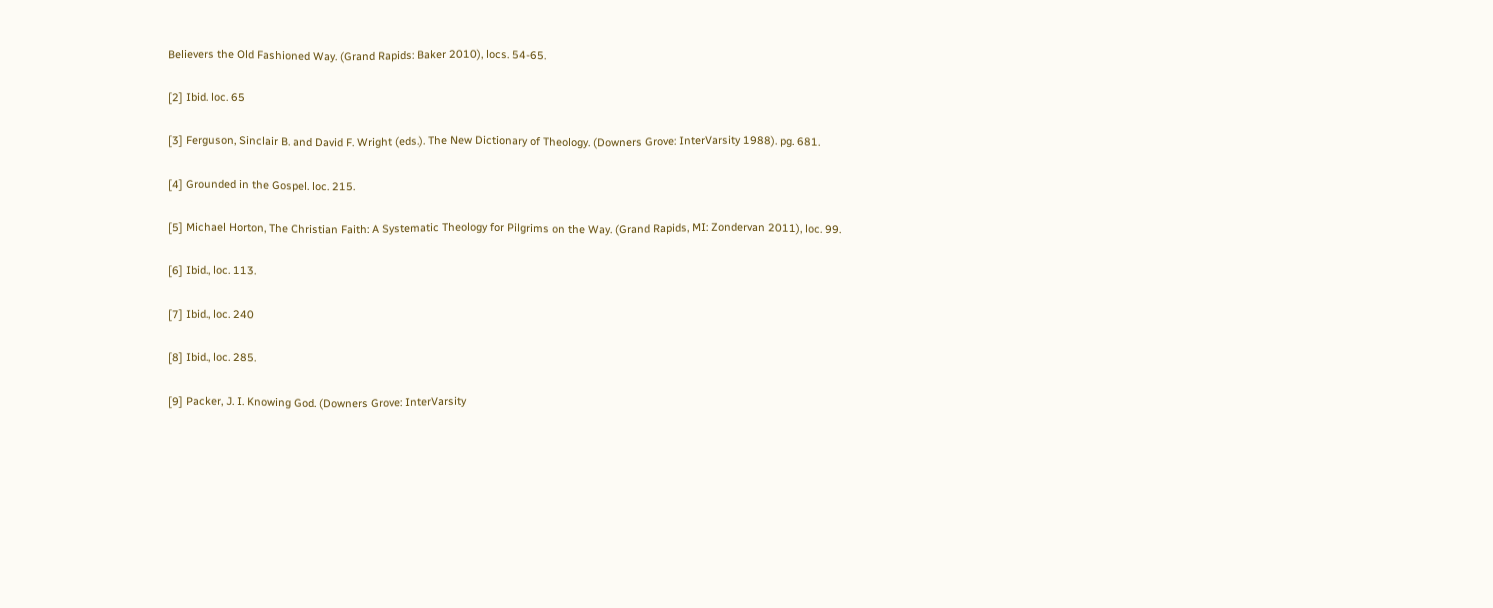Believers the Old Fashioned Way. (Grand Rapids: Baker 2010), locs. 54-65.

[2] Ibid. loc. 65

[3] Ferguson, Sinclair B. and David F. Wright (eds.). The New Dictionary of Theology. (Downers Grove: InterVarsity 1988). pg. 681.

[4] Grounded in the Gospel. loc. 215.

[5] Michael Horton, The Christian Faith: A Systematic Theology for Pilgrims on the Way. (Grand Rapids, MI: Zondervan 2011), loc. 99.

[6] Ibid., loc. 113.

[7] Ibid., loc. 240

[8] Ibid., loc. 285.

[9] Packer, J. I. Knowing God. (Downers Grove: InterVarsity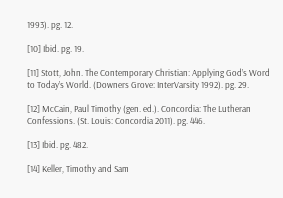1993). pg. 12.

[10] Ibid. pg. 19.

[11] Stott, John. The Contemporary Christian: Applying God’s Word to Today’s World. (Downers Grove: InterVarsity 1992). pg. 29.

[12] McCain, Paul Timothy (gen. ed.). Concordia: The Lutheran Confessions. (St. Louis: Concordia 2011). pg. 446.

[13] Ibid. pg. 482.

[14] Keller, Timothy and Sam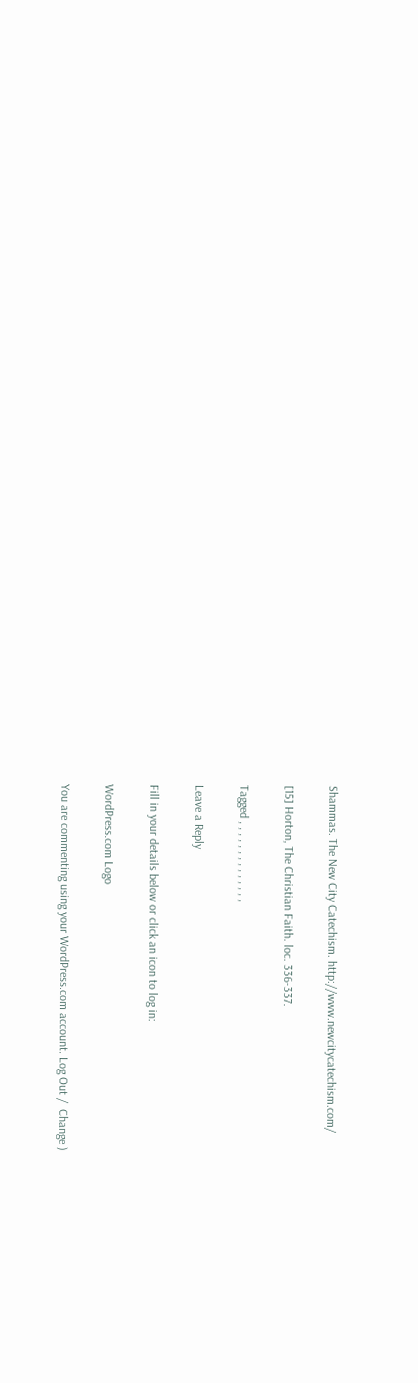Shammas. The New City Catechism. http://www.newcitycatechism.com/

[15] Horton, The Christian Faith. loc. 336-337.

Tagged , , , , , , , , , , , , , ,

Leave a Reply

Fill in your details below or click an icon to log in:

WordPress.com Logo

You are commenting using your WordPress.com account. Log Out /  Change )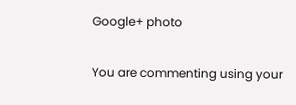Google+ photo

You are commenting using your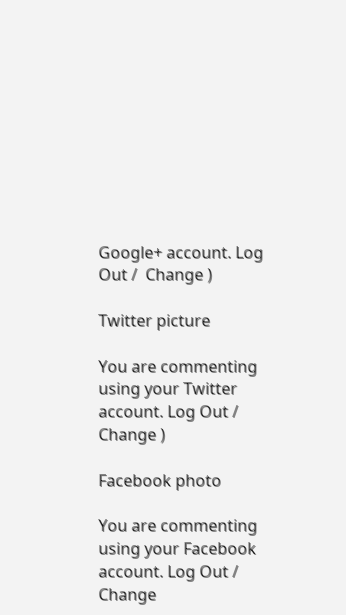Google+ account. Log Out /  Change )

Twitter picture

You are commenting using your Twitter account. Log Out /  Change )

Facebook photo

You are commenting using your Facebook account. Log Out /  Change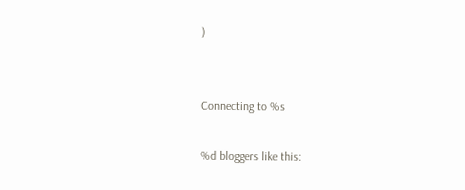)


Connecting to %s

%d bloggers like this: